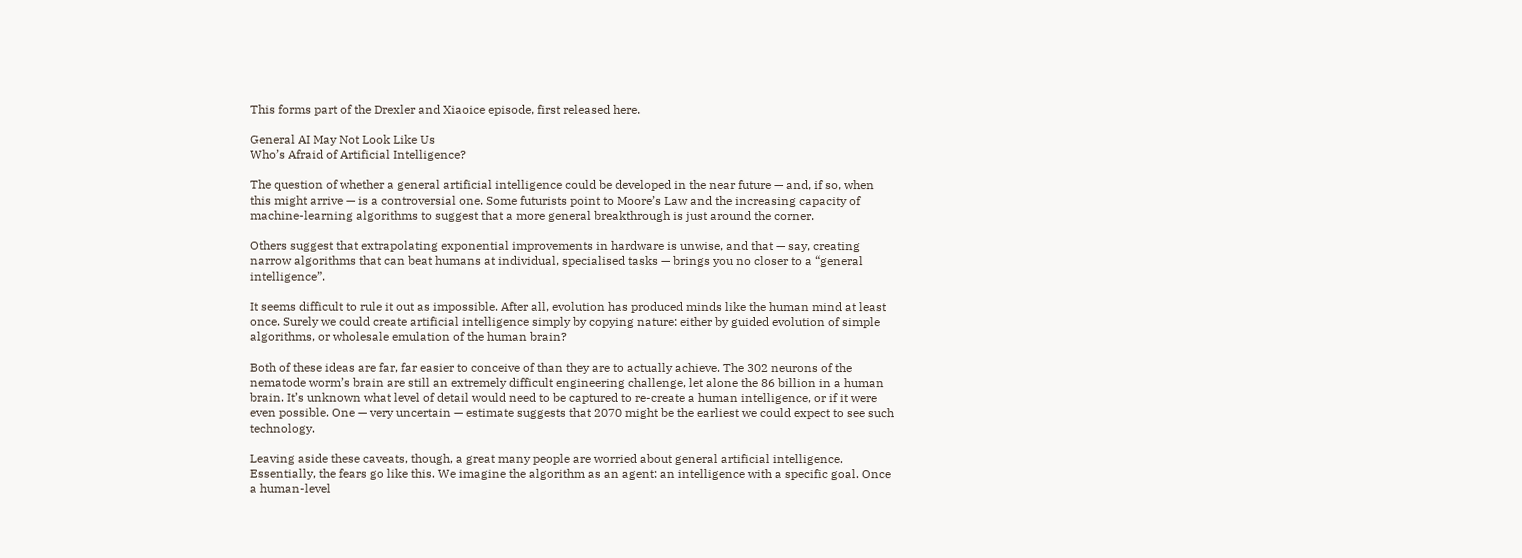This forms part of the Drexler and Xiaoice episode, first released here.

General AI May Not Look Like Us
Who’s Afraid of Artificial Intelligence?

The question of whether a general artificial intelligence could be developed in the near future — and, if so, when this might arrive — is a controversial one. Some futurists point to Moore’s Law and the increasing capacity of machine-learning algorithms to suggest that a more general breakthrough is just around the corner.

Others suggest that extrapolating exponential improvements in hardware is unwise, and that — say, creating narrow algorithms that can beat humans at individual, specialised tasks — brings you no closer to a “general intelligence”.

It seems difficult to rule it out as impossible. After all, evolution has produced minds like the human mind at least once. Surely we could create artificial intelligence simply by copying nature: either by guided evolution of simple algorithms, or wholesale emulation of the human brain?

Both of these ideas are far, far easier to conceive of than they are to actually achieve. The 302 neurons of the nematode worm’s brain are still an extremely difficult engineering challenge, let alone the 86 billion in a human brain. It’s unknown what level of detail would need to be captured to re-create a human intelligence, or if it were even possible. One — very uncertain — estimate suggests that 2070 might be the earliest we could expect to see such technology.

Leaving aside these caveats, though, a great many people are worried about general artificial intelligence. Essentially, the fears go like this. We imagine the algorithm as an agent: an intelligence with a specific goal. Once a human-level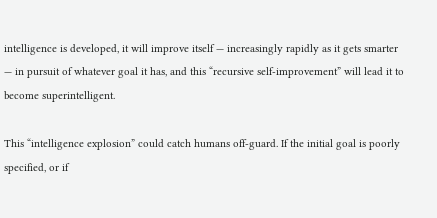intelligence is developed, it will improve itself — increasingly rapidly as it gets smarter — in pursuit of whatever goal it has, and this “recursive self-improvement” will lead it to become superintelligent.

This “intelligence explosion” could catch humans off-guard. If the initial goal is poorly specified, or if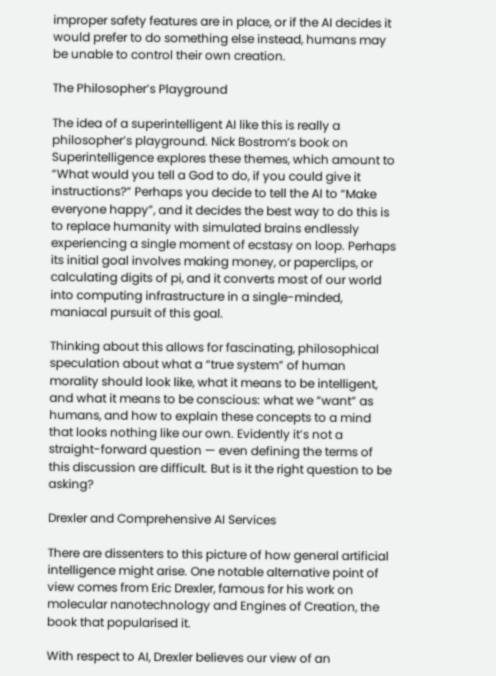improper safety features are in place, or if the AI decides it would prefer to do something else instead, humans may be unable to control their own creation.

The Philosopher’s Playground

The idea of a superintelligent AI like this is really a philosopher’s playground. Nick Bostrom’s book on Superintelligence explores these themes, which amount to “What would you tell a God to do, if you could give it instructions?” Perhaps you decide to tell the AI to “Make everyone happy”, and it decides the best way to do this is to replace humanity with simulated brains endlessly experiencing a single moment of ecstasy on loop. Perhaps its initial goal involves making money, or paperclips, or calculating digits of pi, and it converts most of our world into computing infrastructure in a single-minded, maniacal pursuit of this goal.

Thinking about this allows for fascinating, philosophical speculation about what a “true system” of human morality should look like, what it means to be intelligent, and what it means to be conscious: what we “want” as humans, and how to explain these concepts to a mind that looks nothing like our own. Evidently it’s not a straight-forward question — even defining the terms of this discussion are difficult. But is it the right question to be asking?

Drexler and Comprehensive AI Services

There are dissenters to this picture of how general artificial intelligence might arise. One notable alternative point of view comes from Eric Drexler, famous for his work on molecular nanotechnology and Engines of Creation, the book that popularised it.

With respect to AI, Drexler believes our view of an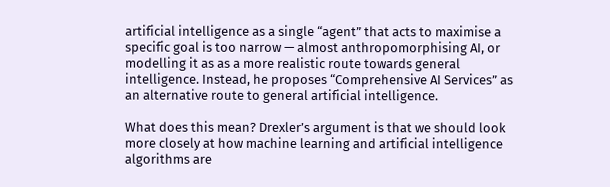artificial intelligence as a single “agent” that acts to maximise a specific goal is too narrow — almost anthropomorphising AI, or modelling it as as a more realistic route towards general intelligence. Instead, he proposes “Comprehensive AI Services” as an alternative route to general artificial intelligence.

What does this mean? Drexler’s argument is that we should look more closely at how machine learning and artificial intelligence algorithms are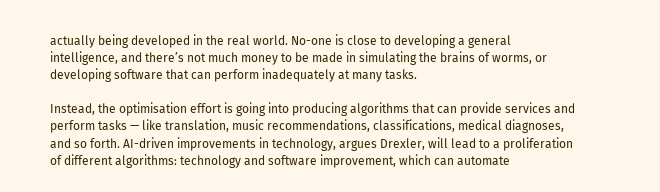actually being developed in the real world. No-one is close to developing a general intelligence, and there’s not much money to be made in simulating the brains of worms, or developing software that can perform inadequately at many tasks.

Instead, the optimisation effort is going into producing algorithms that can provide services and perform tasks — like translation, music recommendations, classifications, medical diagnoses, and so forth. AI-driven improvements in technology, argues Drexler, will lead to a proliferation of different algorithms: technology and software improvement, which can automate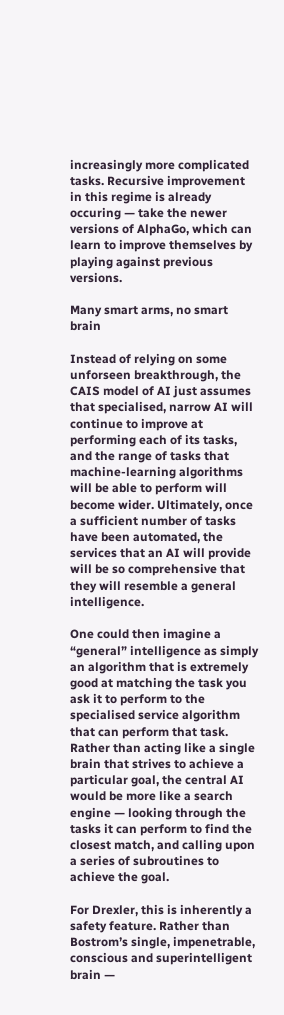increasingly more complicated tasks. Recursive improvement in this regime is already occuring — take the newer versions of AlphaGo, which can learn to improve themselves by playing against previous versions.

Many smart arms, no smart brain

Instead of relying on some unforseen breakthrough, the CAIS model of AI just assumes that specialised, narrow AI will continue to improve at performing each of its tasks, and the range of tasks that machine-learning algorithms will be able to perform will become wider. Ultimately, once a sufficient number of tasks have been automated, the services that an AI will provide will be so comprehensive that they will resemble a general intelligence.

One could then imagine a “general” intelligence as simply an algorithm that is extremely good at matching the task you ask it to perform to the specialised service algorithm that can perform that task. Rather than acting like a single brain that strives to achieve a particular goal, the central AI would be more like a search engine — looking through the tasks it can perform to find the closest match, and calling upon a series of subroutines to achieve the goal.

For Drexler, this is inherently a safety feature. Rather than Bostrom’s single, impenetrable, conscious and superintelligent brain —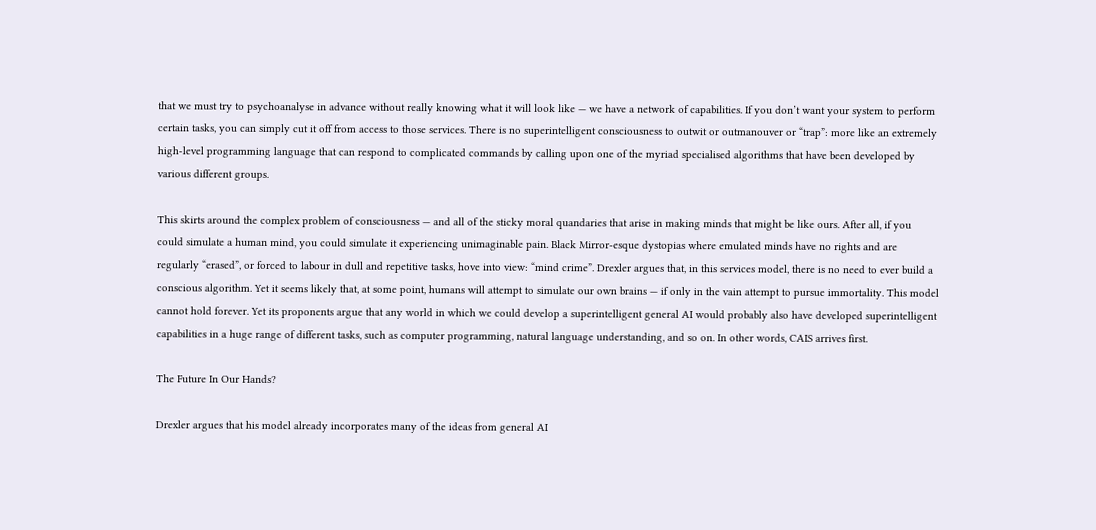that we must try to psychoanalyse in advance without really knowing what it will look like — we have a network of capabilities. If you don’t want your system to perform certain tasks, you can simply cut it off from access to those services. There is no superintelligent consciousness to outwit or outmanouver or “trap”: more like an extremely high-level programming language that can respond to complicated commands by calling upon one of the myriad specialised algorithms that have been developed by various different groups.

This skirts around the complex problem of consciousness — and all of the sticky moral quandaries that arise in making minds that might be like ours. After all, if you could simulate a human mind, you could simulate it experiencing unimaginable pain. Black Mirror-esque dystopias where emulated minds have no rights and are regularly “erased”, or forced to labour in dull and repetitive tasks, hove into view: “mind crime”. Drexler argues that, in this services model, there is no need to ever build a conscious algorithm. Yet it seems likely that, at some point, humans will attempt to simulate our own brains — if only in the vain attempt to pursue immortality. This model cannot hold forever. Yet its proponents argue that any world in which we could develop a superintelligent general AI would probably also have developed superintelligent capabilities in a huge range of different tasks, such as computer programming, natural language understanding, and so on. In other words, CAIS arrives first.

The Future In Our Hands?

Drexler argues that his model already incorporates many of the ideas from general AI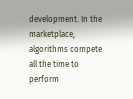development. In the marketplace, algorithms compete all the time to perform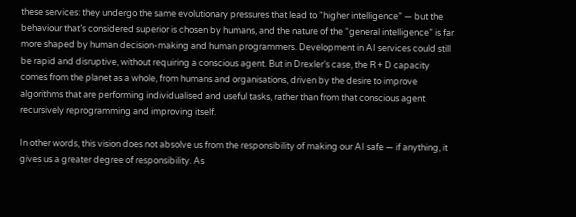these services: they undergo the same evolutionary pressures that lead to “higher intelligence” — but the behaviour that’s considered superior is chosen by humans, and the nature of the “general intelligence” is far more shaped by human decision-making and human programmers. Development in AI services could still be rapid and disruptive, without requiring a conscious agent. But in Drexler’s case, the R + D capacity comes from the planet as a whole, from humans and organisations, driven by the desire to improve algorithms that are performing individualised and useful tasks, rather than from that conscious agent recursively reprogramming and improving itself.

In other words, this vision does not absolve us from the responsibility of making our AI safe — if anything, it gives us a greater degree of responsibility. As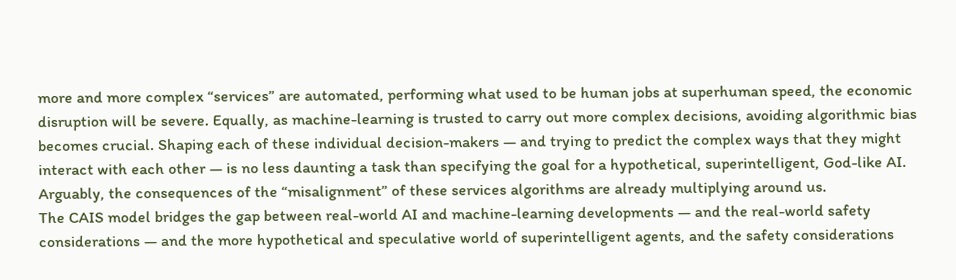more and more complex “services” are automated, performing what used to be human jobs at superhuman speed, the economic disruption will be severe. Equally, as machine-learning is trusted to carry out more complex decisions, avoiding algorithmic bias becomes crucial. Shaping each of these individual decision-makers — and trying to predict the complex ways that they might interact with each other — is no less daunting a task than specifying the goal for a hypothetical, superintelligent, God-like AI. Arguably, the consequences of the “misalignment” of these services algorithms are already multiplying around us.
The CAIS model bridges the gap between real-world AI and machine-learning developments — and the real-world safety considerations — and the more hypothetical and speculative world of superintelligent agents, and the safety considerations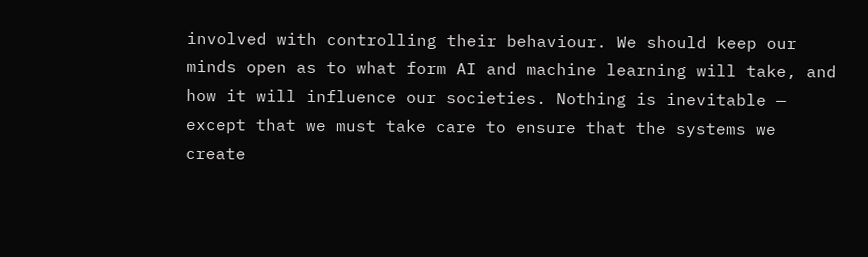involved with controlling their behaviour. We should keep our minds open as to what form AI and machine learning will take, and how it will influence our societies. Nothing is inevitable — except that we must take care to ensure that the systems we create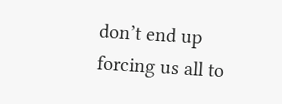don’t end up forcing us all to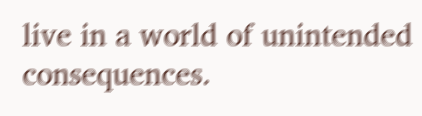live in a world of unintended consequences.